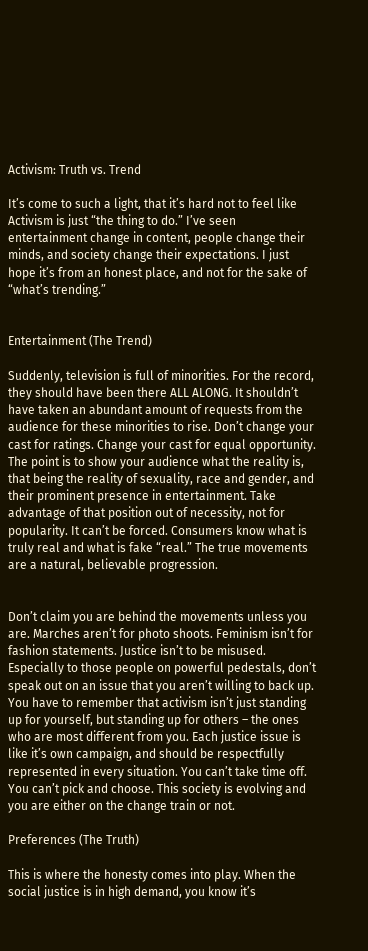Activism: Truth vs. Trend

It’s come to such a light, that it’s hard not to feel like Activism is just “the thing to do.” I’ve seen entertainment change in content, people change their minds, and society change their expectations. I just hope it’s from an honest place, and not for the sake of “what’s trending.”


Entertainment (The Trend)

Suddenly, television is full of minorities. For the record, they should have been there ALL ALONG. It shouldn’t have taken an abundant amount of requests from the audience for these minorities to rise. Don’t change your cast for ratings. Change your cast for equal opportunity. The point is to show your audience what the reality is, that being the reality of sexuality, race and gender, and their prominent presence in entertainment. Take advantage of that position out of necessity, not for popularity. It can’t be forced. Consumers know what is truly real and what is fake “real.” The true movements are a natural, believable progression.


Don’t claim you are behind the movements unless you are. Marches aren’t for photo shoots. Feminism isn’t for fashion statements. Justice isn’t to be misused. Especially to those people on powerful pedestals, don’t speak out on an issue that you aren’t willing to back up. You have to remember that activism isn’t just standing up for yourself, but standing up for others – the ones who are most different from you. Each justice issue is like it’s own campaign, and should be respectfully represented in every situation. You can’t take time off. You can’t pick and choose. This society is evolving and you are either on the change train or not.

Preferences (The Truth)

This is where the honesty comes into play. When the social justice is in high demand, you know it’s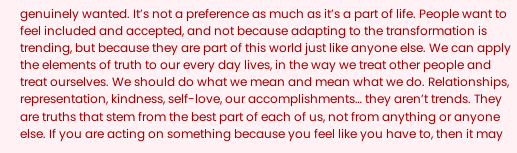genuinely wanted. It’s not a preference as much as it’s a part of life. People want to feel included and accepted, and not because adapting to the transformation is trending, but because they are part of this world just like anyone else. We can apply the elements of truth to our every day lives, in the way we treat other people and treat ourselves. We should do what we mean and mean what we do. Relationships, representation, kindness, self-love, our accomplishments… they aren’t trends. They are truths that stem from the best part of each of us, not from anything or anyone else. If you are acting on something because you feel like you have to, then it may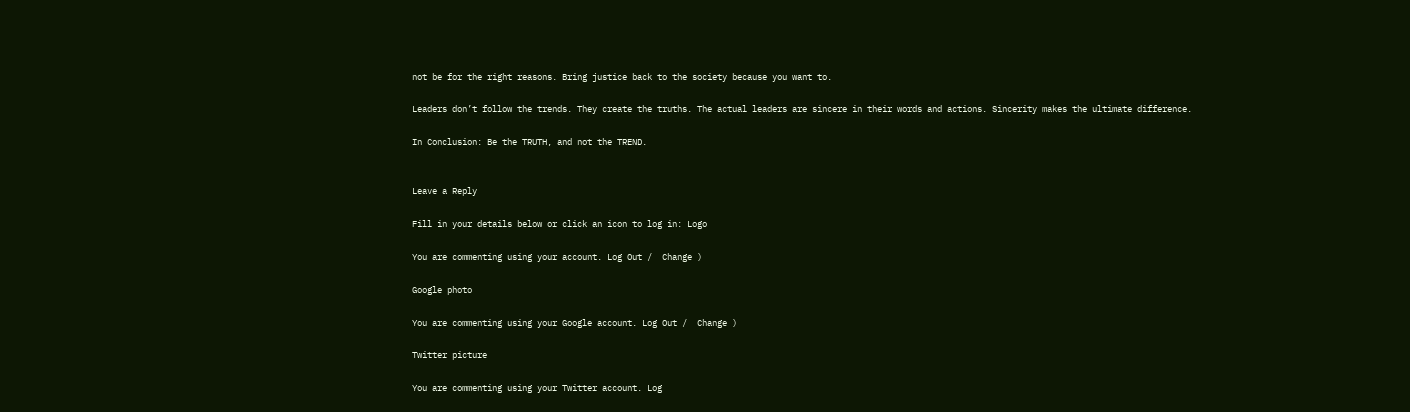not be for the right reasons. Bring justice back to the society because you want to.

Leaders don’t follow the trends. They create the truths. The actual leaders are sincere in their words and actions. Sincerity makes the ultimate difference.

In Conclusion: Be the TRUTH, and not the TREND.


Leave a Reply

Fill in your details below or click an icon to log in: Logo

You are commenting using your account. Log Out /  Change )

Google photo

You are commenting using your Google account. Log Out /  Change )

Twitter picture

You are commenting using your Twitter account. Log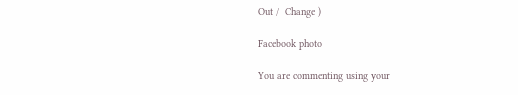Out /  Change )

Facebook photo

You are commenting using your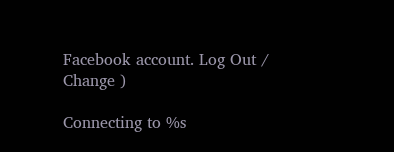Facebook account. Log Out /  Change )

Connecting to %s